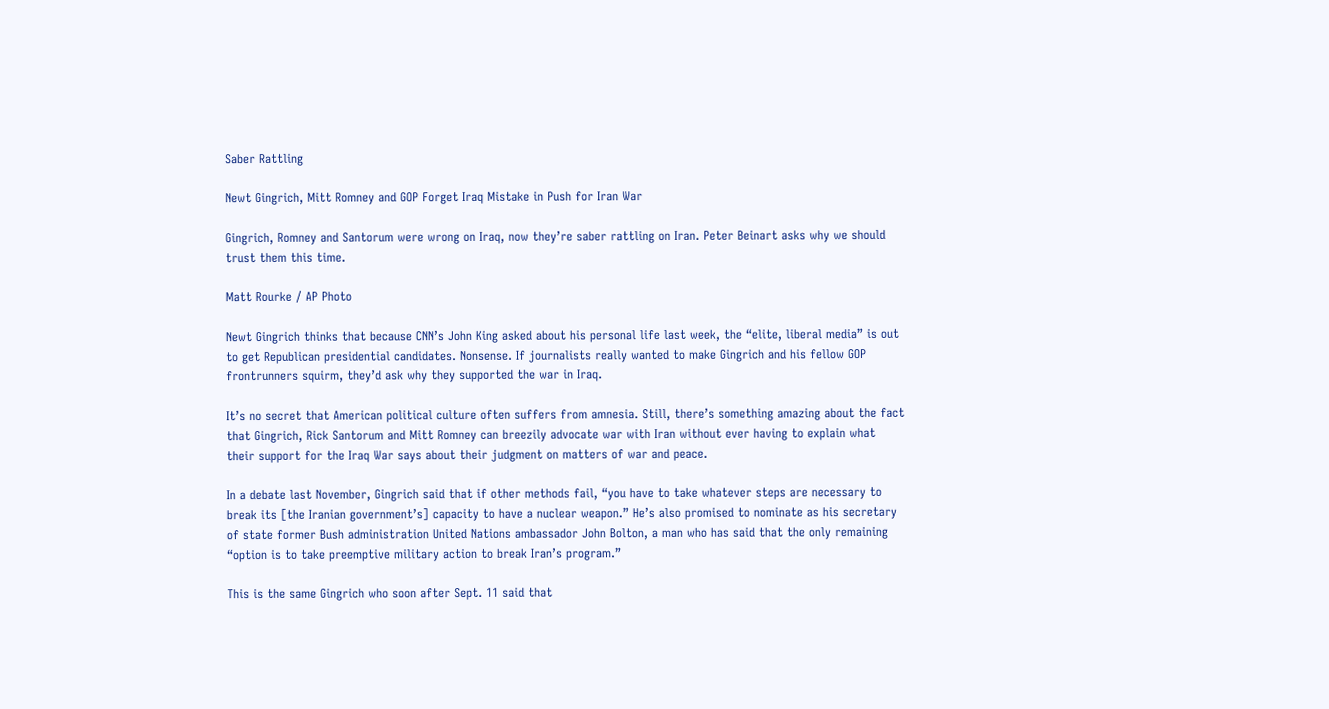Saber Rattling

Newt Gingrich, Mitt Romney and GOP Forget Iraq Mistake in Push for Iran War

Gingrich, Romney and Santorum were wrong on Iraq, now they’re saber rattling on Iran. Peter Beinart asks why we should trust them this time.

Matt Rourke / AP Photo

Newt Gingrich thinks that because CNN’s John King asked about his personal life last week, the “elite, liberal media” is out to get Republican presidential candidates. Nonsense. If journalists really wanted to make Gingrich and his fellow GOP frontrunners squirm, they’d ask why they supported the war in Iraq.

It’s no secret that American political culture often suffers from amnesia. Still, there’s something amazing about the fact that Gingrich, Rick Santorum and Mitt Romney can breezily advocate war with Iran without ever having to explain what their support for the Iraq War says about their judgment on matters of war and peace.

In a debate last November, Gingrich said that if other methods fail, “you have to take whatever steps are necessary to break its [the Iranian government’s] capacity to have a nuclear weapon.” He’s also promised to nominate as his secretary of state former Bush administration United Nations ambassador John Bolton, a man who has said that the only remaining “option is to take preemptive military action to break Iran’s program.”

This is the same Gingrich who soon after Sept. 11 said that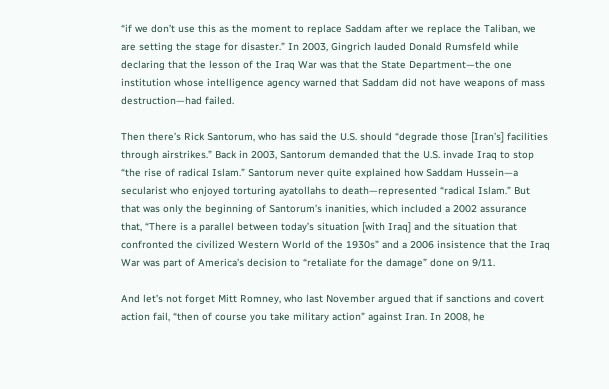“if we don’t use this as the moment to replace Saddam after we replace the Taliban, we are setting the stage for disaster.” In 2003, Gingrich lauded Donald Rumsfeld while declaring that the lesson of the Iraq War was that the State Department—the one institution whose intelligence agency warned that Saddam did not have weapons of mass destruction—had failed.

Then there’s Rick Santorum, who has said the U.S. should “degrade those [Iran’s] facilities through airstrikes.” Back in 2003, Santorum demanded that the U.S. invade Iraq to stop “the rise of radical Islam.” Santorum never quite explained how Saddam Hussein—a secularist who enjoyed torturing ayatollahs to death—represented “radical Islam.” But that was only the beginning of Santorum’s inanities, which included a 2002 assurance that, “There is a parallel between today’s situation [with Iraq] and the situation that confronted the civilized Western World of the 1930s” and a 2006 insistence that the Iraq War was part of America’s decision to “retaliate for the damage” done on 9/11.

And let’s not forget Mitt Romney, who last November argued that if sanctions and covert action fail, “then of course you take military action” against Iran. In 2008, he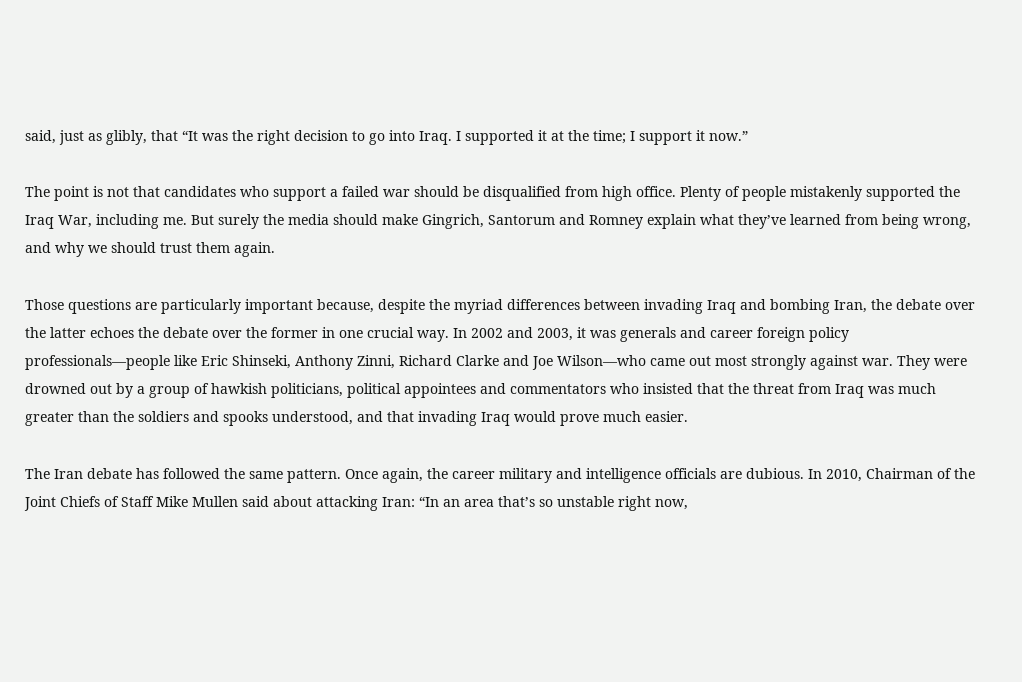said, just as glibly, that “It was the right decision to go into Iraq. I supported it at the time; I support it now.”

The point is not that candidates who support a failed war should be disqualified from high office. Plenty of people mistakenly supported the Iraq War, including me. But surely the media should make Gingrich, Santorum and Romney explain what they’ve learned from being wrong, and why we should trust them again.

Those questions are particularly important because, despite the myriad differences between invading Iraq and bombing Iran, the debate over the latter echoes the debate over the former in one crucial way. In 2002 and 2003, it was generals and career foreign policy professionals—people like Eric Shinseki, Anthony Zinni, Richard Clarke and Joe Wilson—who came out most strongly against war. They were drowned out by a group of hawkish politicians, political appointees and commentators who insisted that the threat from Iraq was much greater than the soldiers and spooks understood, and that invading Iraq would prove much easier.

The Iran debate has followed the same pattern. Once again, the career military and intelligence officials are dubious. In 2010, Chairman of the Joint Chiefs of Staff Mike Mullen said about attacking Iran: “In an area that’s so unstable right now,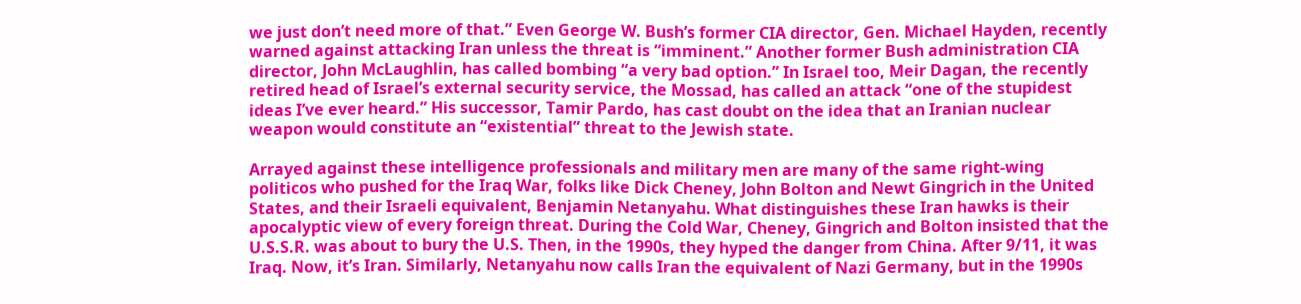we just don’t need more of that.” Even George W. Bush’s former CIA director, Gen. Michael Hayden, recently warned against attacking Iran unless the threat is “imminent.” Another former Bush administration CIA director, John McLaughlin, has called bombing “a very bad option.” In Israel too, Meir Dagan, the recently retired head of Israel’s external security service, the Mossad, has called an attack “one of the stupidest ideas I’ve ever heard.” His successor, Tamir Pardo, has cast doubt on the idea that an Iranian nuclear weapon would constitute an “existential” threat to the Jewish state.

Arrayed against these intelligence professionals and military men are many of the same right-wing politicos who pushed for the Iraq War, folks like Dick Cheney, John Bolton and Newt Gingrich in the United States, and their Israeli equivalent, Benjamin Netanyahu. What distinguishes these Iran hawks is their apocalyptic view of every foreign threat. During the Cold War, Cheney, Gingrich and Bolton insisted that the U.S.S.R. was about to bury the U.S. Then, in the 1990s, they hyped the danger from China. After 9/11, it was Iraq. Now, it’s Iran. Similarly, Netanyahu now calls Iran the equivalent of Nazi Germany, but in the 1990s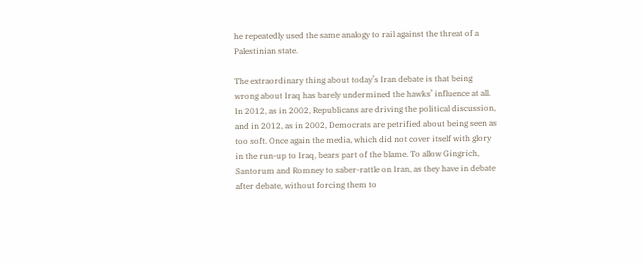he repeatedly used the same analogy to rail against the threat of a Palestinian state.

The extraordinary thing about today’s Iran debate is that being wrong about Iraq has barely undermined the hawks’ influence at all. In 2012, as in 2002, Republicans are driving the political discussion, and in 2012, as in 2002, Democrats are petrified about being seen as too soft. Once again the media, which did not cover itself with glory in the run-up to Iraq, bears part of the blame. To allow Gingrich, Santorum and Romney to saber-rattle on Iran, as they have in debate after debate, without forcing them to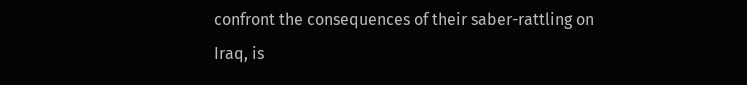confront the consequences of their saber-rattling on Iraq, is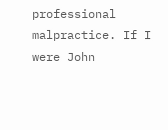professional malpractice. If I were John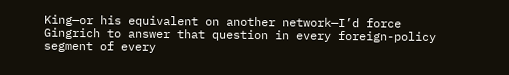King—or his equivalent on another network—I’d force Gingrich to answer that question in every foreign-policy segment of every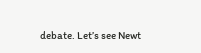debate. Let’s see Newt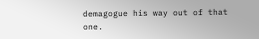demagogue his way out of that one.